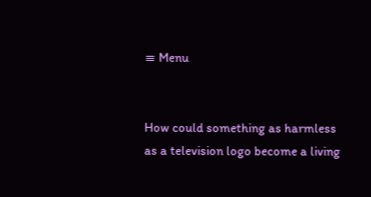≡ Menu


How could something as harmless as a television logo become a living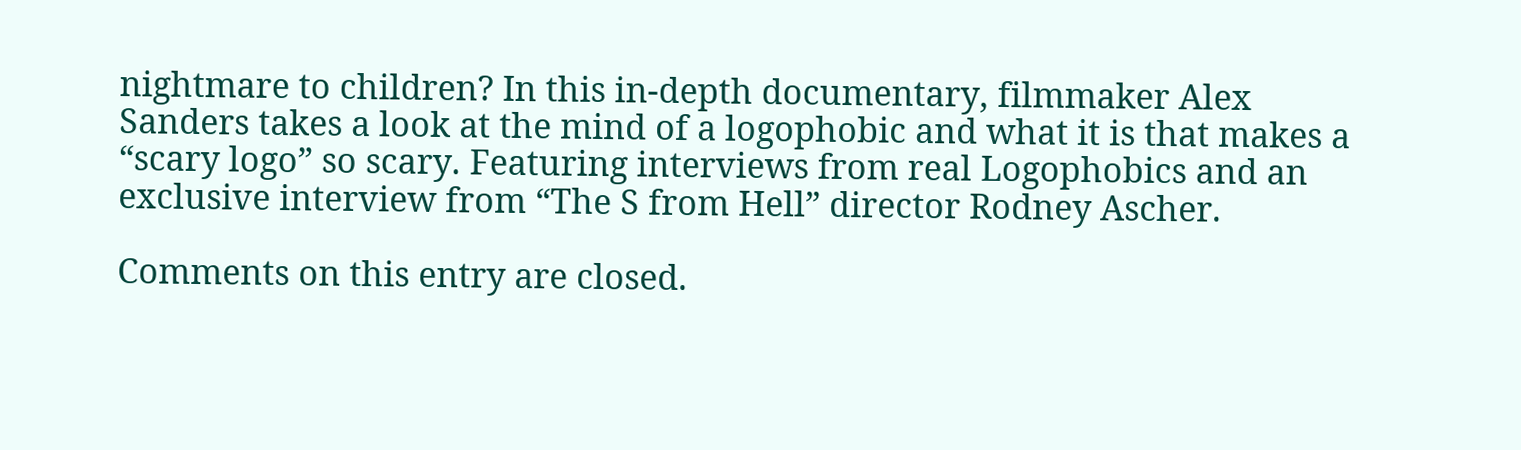nightmare to children? In this in-depth documentary, filmmaker Alex Sanders takes a look at the mind of a logophobic and what it is that makes a “scary logo” so scary. Featuring interviews from real Logophobics and an exclusive interview from “The S from Hell” director Rodney Ascher.

Comments on this entry are closed.